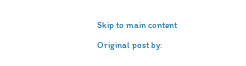Skip to main content

Original post by: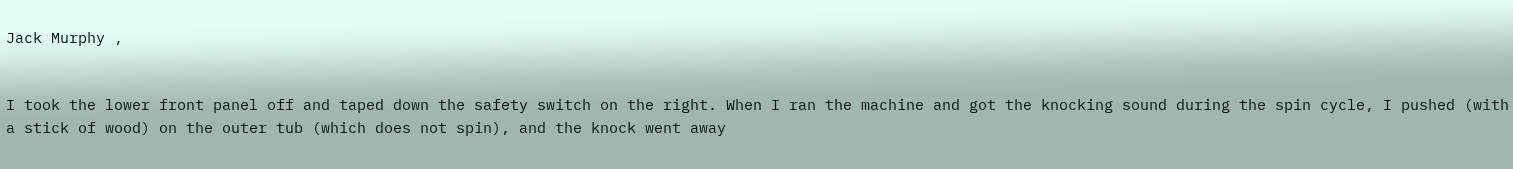Jack Murphy ,


I took the lower front panel off and taped down the safety switch on the right. When I ran the machine and got the knocking sound during the spin cycle, I pushed (with a stick of wood) on the outer tub (which does not spin), and the knock went away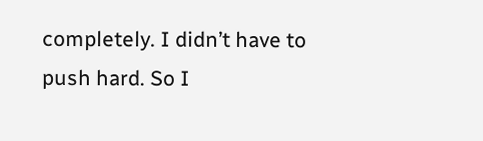completely. I didn’t have to push hard. So I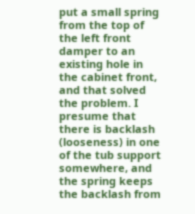put a small spring from the top of the left front damper to an existing hole in the cabinet front, and that solved the problem. I presume that there is backlash (looseness) in one of the tub support somewhere, and the spring keeps the backlash from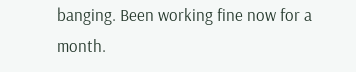banging. Been working fine now for a month.